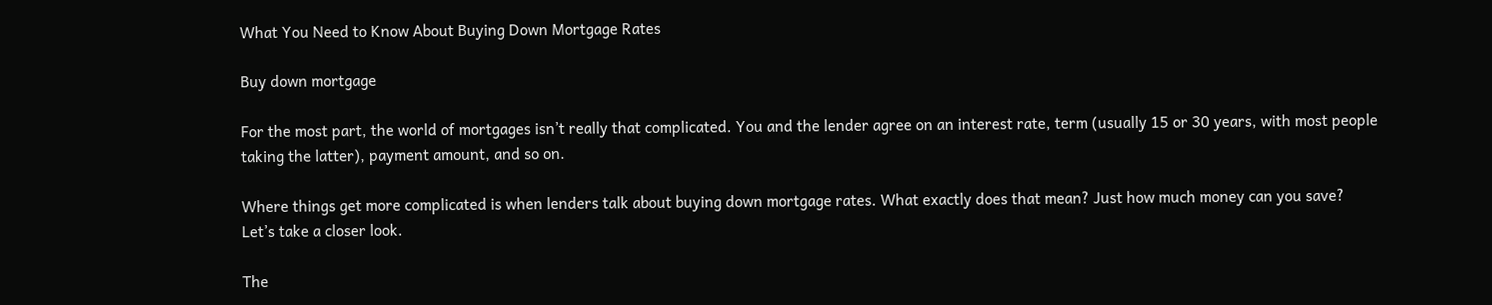What You Need to Know About Buying Down Mortgage Rates

Buy down mortgage

For the most part, the world of mortgages isn’t really that complicated. You and the lender agree on an interest rate, term (usually 15 or 30 years, with most people taking the latter), payment amount, and so on.

Where things get more complicated is when lenders talk about buying down mortgage rates. What exactly does that mean? Just how much money can you save? Let’s take a closer look.

The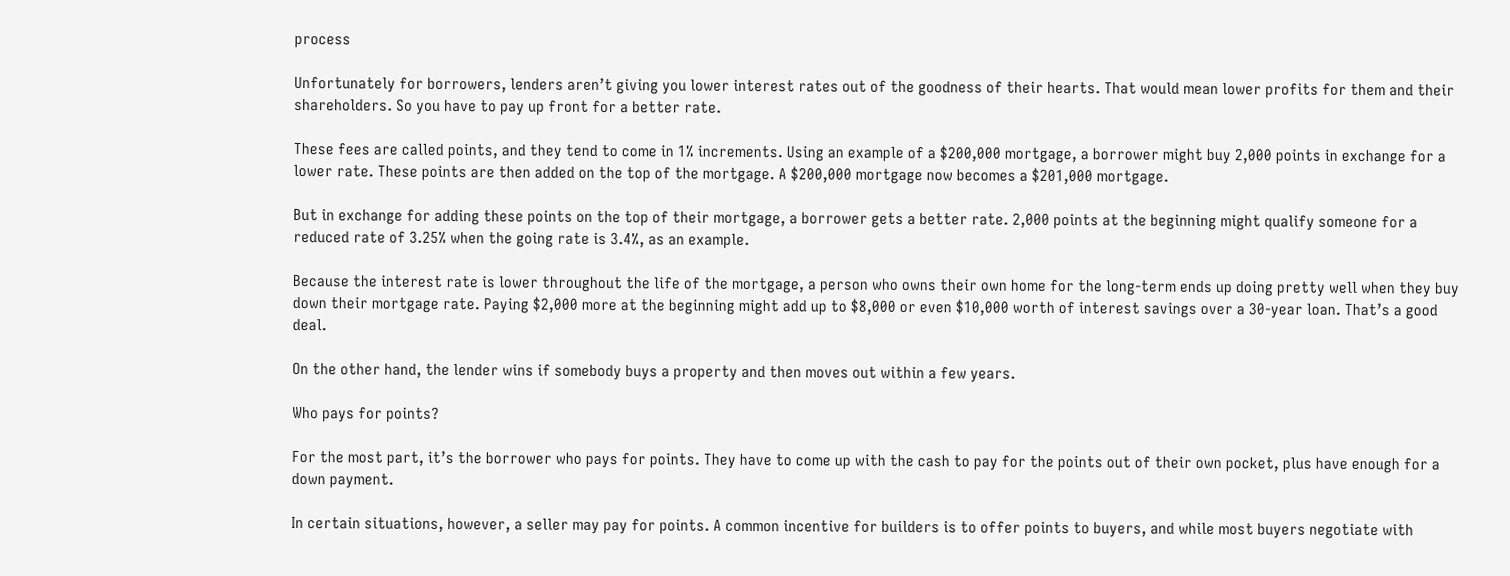process

Unfortunately for borrowers, lenders aren’t giving you lower interest rates out of the goodness of their hearts. That would mean lower profits for them and their shareholders. So you have to pay up front for a better rate.

These fees are called points, and they tend to come in 1% increments. Using an example of a $200,000 mortgage, a borrower might buy 2,000 points in exchange for a lower rate. These points are then added on the top of the mortgage. A $200,000 mortgage now becomes a $201,000 mortgage.

But in exchange for adding these points on the top of their mortgage, a borrower gets a better rate. 2,000 points at the beginning might qualify someone for a reduced rate of 3.25% when the going rate is 3.4%, as an example.

Because the interest rate is lower throughout the life of the mortgage, a person who owns their own home for the long-term ends up doing pretty well when they buy down their mortgage rate. Paying $2,000 more at the beginning might add up to $8,000 or even $10,000 worth of interest savings over a 30-year loan. That’s a good deal.

On the other hand, the lender wins if somebody buys a property and then moves out within a few years.

Who pays for points?

For the most part, it’s the borrower who pays for points. They have to come up with the cash to pay for the points out of their own pocket, plus have enough for a down payment.

In certain situations, however, a seller may pay for points. A common incentive for builders is to offer points to buyers, and while most buyers negotiate with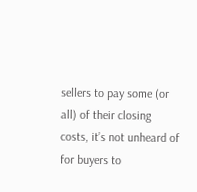sellers to pay some (or all) of their closing costs, it’s not unheard of for buyers to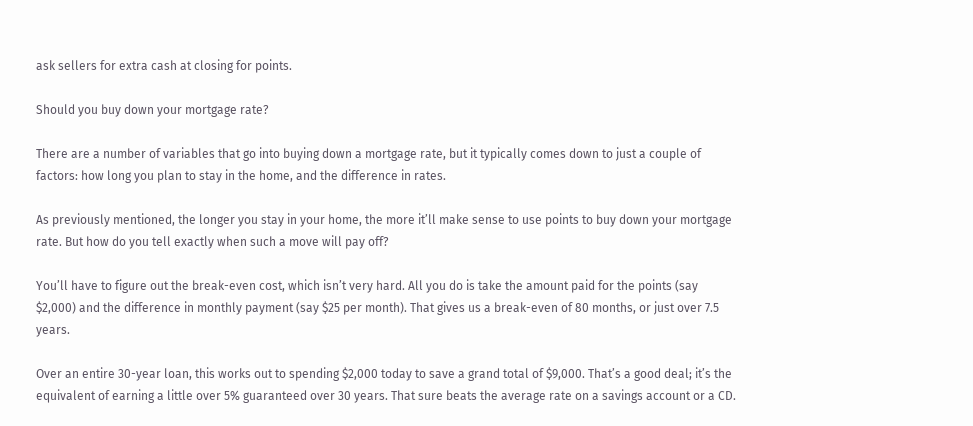ask sellers for extra cash at closing for points.

Should you buy down your mortgage rate?

There are a number of variables that go into buying down a mortgage rate, but it typically comes down to just a couple of factors: how long you plan to stay in the home, and the difference in rates.

As previously mentioned, the longer you stay in your home, the more it’ll make sense to use points to buy down your mortgage rate. But how do you tell exactly when such a move will pay off?

You’ll have to figure out the break-even cost, which isn’t very hard. All you do is take the amount paid for the points (say $2,000) and the difference in monthly payment (say $25 per month). That gives us a break-even of 80 months, or just over 7.5 years.

Over an entire 30-year loan, this works out to spending $2,000 today to save a grand total of $9,000. That’s a good deal; it’s the equivalent of earning a little over 5% guaranteed over 30 years. That sure beats the average rate on a savings account or a CD.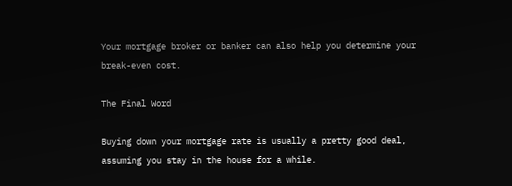Your mortgage broker or banker can also help you determine your break-even cost.

The Final Word

Buying down your mortgage rate is usually a pretty good deal, assuming you stay in the house for a while.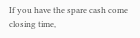If you have the spare cash come closing time,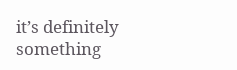it’s definitely something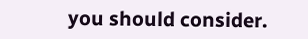you should consider.